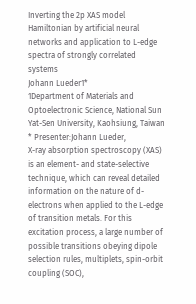Inverting the 2p XAS model Hamiltonian by artificial neural networks and application to L-edge spectra of strongly correlated systems
Johann Lueder1*
1Department of Materials and Optoelectronic Science, National Sun Yat-Sen University, Kaohsiung, Taiwan
* Presenter:Johann Lueder,
X-ray absorption spectroscopy (XAS) is an element- and state-selective technique, which can reveal detailed information on the nature of d-electrons when applied to the L-edge of transition metals. For this excitation process, a large number of possible transitions obeying dipole selection rules, multiplets, spin-orbit coupling (SOC),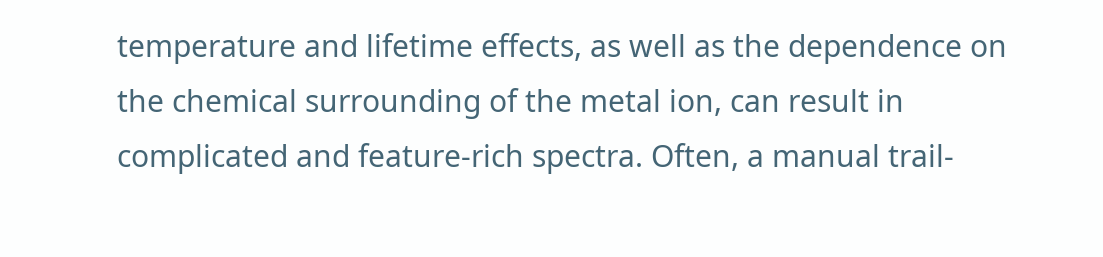temperature and lifetime effects, as well as the dependence on the chemical surrounding of the metal ion, can result in complicated and feature-rich spectra. Often, a manual trail-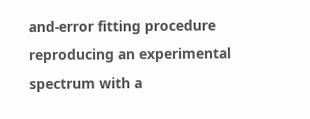and-error fitting procedure reproducing an experimental spectrum with a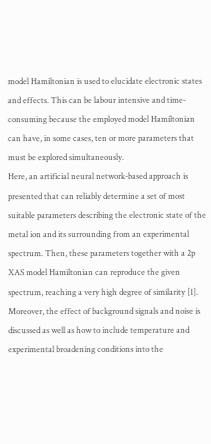model Hamiltonian is used to elucidate electronic states and effects. This can be labour intensive and time-consuming because the employed model Hamiltonian can have, in some cases, ten or more parameters that must be explored simultaneously.
Here, an artificial neural network-based approach is presented that can reliably determine a set of most suitable parameters describing the electronic state of the metal ion and its surrounding from an experimental spectrum. Then, these parameters together with a 2p XAS model Hamiltonian can reproduce the given spectrum, reaching a very high degree of similarity [1]. Moreover, the effect of background signals and noise is discussed as well as how to include temperature and experimental broadening conditions into the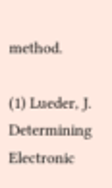method.

(1) Lueder, J. Determining Electronic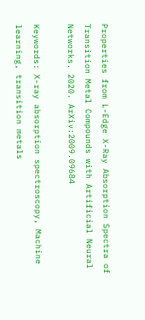Properties from L-Edge X-Ray Absorption Spectra of Transition Metal Compounds with Artificial Neural Networks. 2020. ArXiv:2009.09684

Keywords: X-ray absorption spectroscopy, Machine learning, transition metals